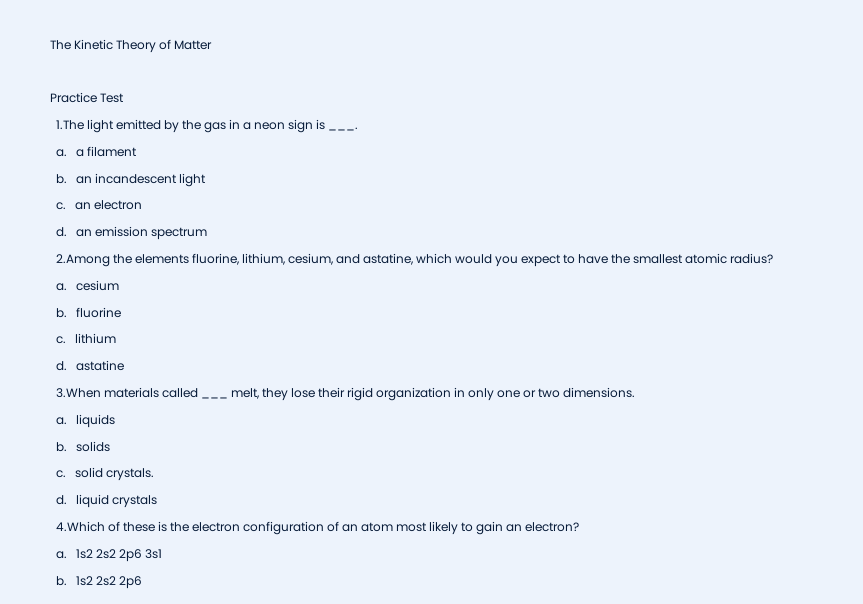The Kinetic Theory of Matter

Practice Test
  1.The light emitted by the gas in a neon sign is ___.
  a.   a filament
  b.   an incandescent light
  c.   an electron
  d.   an emission spectrum
  2.Among the elements fluorine, lithium, cesium, and astatine, which would you expect to have the smallest atomic radius?
  a.   cesium
  b.   fluorine
  c.   lithium
  d.   astatine
  3.When materials called ___ melt, they lose their rigid organization in only one or two dimensions.
  a.   liquids
  b.   solids
  c.   solid crystals.
  d.   liquid crystals
  4.Which of these is the electron configuration of an atom most likely to gain an electron?
  a.   1s2 2s2 2p6 3s1
  b.   1s2 2s2 2p6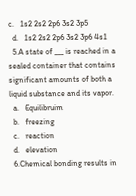c.   1s2 2s2 2p6 3s2 3p5
  d.   1s2 2s2 2p6 3s2 3p6 4s1
  5.A state of ___ is reached in a sealed container that contains significant amounts of both a liquid substance and its vapor.
  a.   Equilibruim
  b.   freezing
  c.   reaction
  d.   elevation
  6.Chemical bonding results in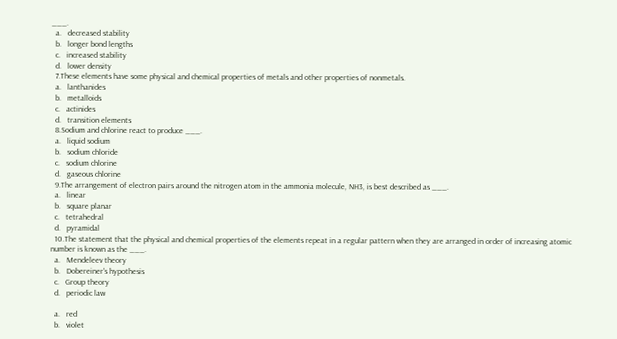___.
  a.   decreased stability
  b.   longer bond lengths
  c.   increased stability
  d.   lower density
  7.These elements have some physical and chemical properties of metals and other properties of nonmetals.
  a.   lanthanides
  b.   metalloids
  c.   actinides
  d.   transition elements
  8.Sodium and chlorine react to produce ___.
  a.   liquid sodium
  b.   sodium chloride
  c.   sodium chlorine
  d.   gaseous chlorine
  9.The arrangement of electron pairs around the nitrogen atom in the ammonia molecule, NH3, is best described as ___.
  a.   linear
  b.   square planar
  c.   tetrahedral
  d.   pyramidal
  10.The statement that the physical and chemical properties of the elements repeat in a regular pattern when they are arranged in order of increasing atomic number is known as the ___.
  a.   Mendeleev theory
  b.   Dobereiner's hypothesis
  c.   Group theory
  d.   periodic law

  a.   red
  b.   violet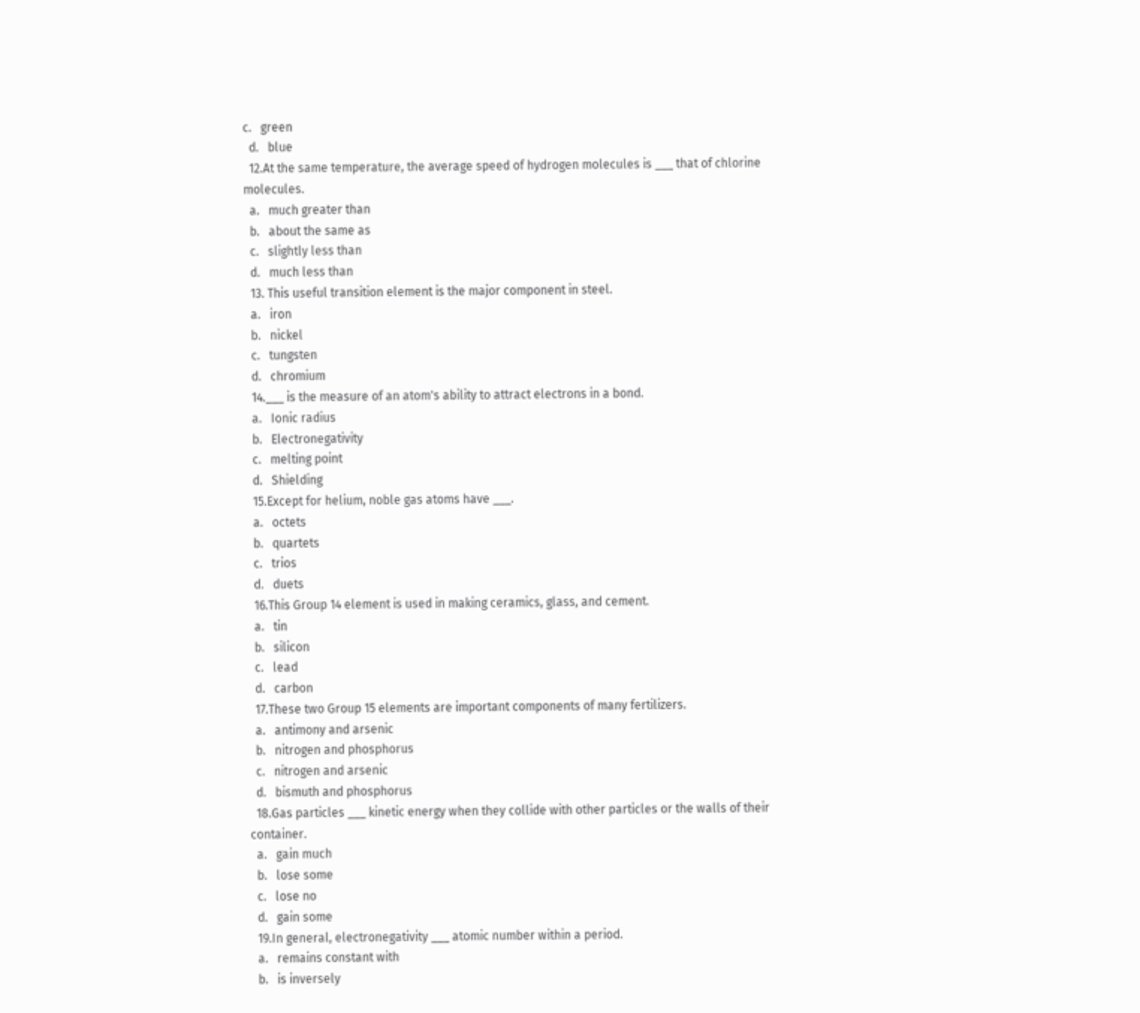c.   green
  d.   blue
  12.At the same temperature, the average speed of hydrogen molecules is ___ that of chlorine molecules.
  a.   much greater than
  b.   about the same as
  c.   slightly less than
  d.   much less than
  13. This useful transition element is the major component in steel.
  a.   iron
  b.   nickel
  c.   tungsten
  d.   chromium
  14.___ is the measure of an atom's ability to attract electrons in a bond.
  a.   Ionic radius
  b.   Electronegativity
  c.   melting point
  d.   Shielding
  15.Except for helium, noble gas atoms have ___.
  a.   octets
  b.   quartets
  c.   trios
  d.   duets
  16.This Group 14 element is used in making ceramics, glass, and cement.
  a.   tin
  b.   silicon
  c.   lead
  d.   carbon
  17.These two Group 15 elements are important components of many fertilizers.
  a.   antimony and arsenic
  b.   nitrogen and phosphorus
  c.   nitrogen and arsenic
  d.   bismuth and phosphorus
  18.Gas particles ___ kinetic energy when they collide with other particles or the walls of their container.
  a.   gain much
  b.   lose some
  c.   lose no
  d.   gain some
  19.In general, electronegativity ___ atomic number within a period.
  a.   remains constant with
  b.   is inversely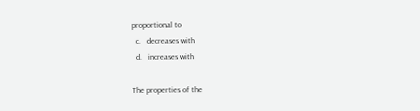proportional to
  c.   decreases with
  d.   increases with

The properties of the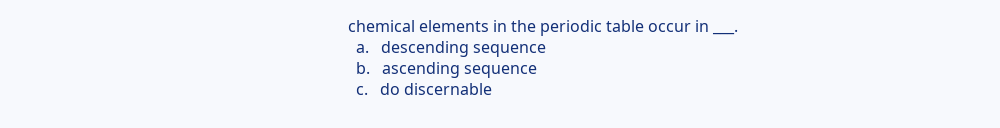chemical elements in the periodic table occur in ___.
  a.   descending sequence
  b.   ascending sequence
  c.   do discernable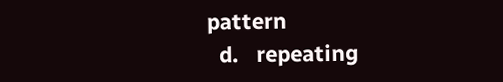pattern
  d.   repeating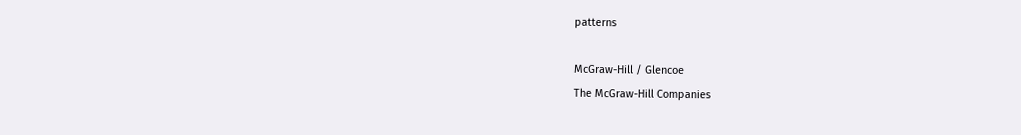patterns

McGraw-Hill / Glencoe
The McGraw-Hill Companies